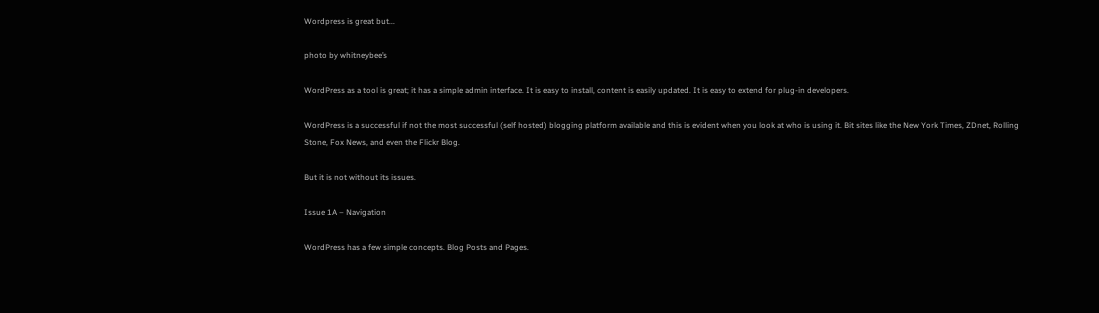Wordpress is great but...

photo by whitneybee’s

WordPress as a tool is great; it has a simple admin interface. It is easy to install, content is easily updated. It is easy to extend for plug-in developers.

WordPress is a successful if not the most successful (self hosted) blogging platform available and this is evident when you look at who is using it. Bit sites like the New York Times, ZDnet, Rolling Stone, Fox News, and even the Flickr Blog.

But it is not without its issues.

Issue 1A – Navigation

WordPress has a few simple concepts. Blog Posts and Pages.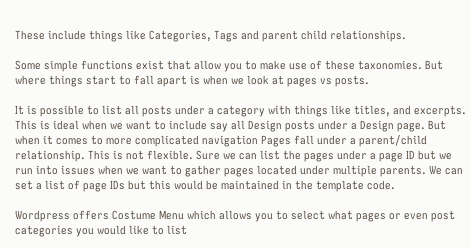These include things like Categories, Tags and parent child relationships.

Some simple functions exist that allow you to make use of these taxonomies. But where things start to fall apart is when we look at pages vs posts.

It is possible to list all posts under a category with things like titles, and excerpts. This is ideal when we want to include say all Design posts under a Design page. But when it comes to more complicated navigation Pages fall under a parent/child relationship. This is not flexible. Sure we can list the pages under a page ID but we run into issues when we want to gather pages located under multiple parents. We can set a list of page IDs but this would be maintained in the template code.

Wordpress offers Costume Menu which allows you to select what pages or even post categories you would like to list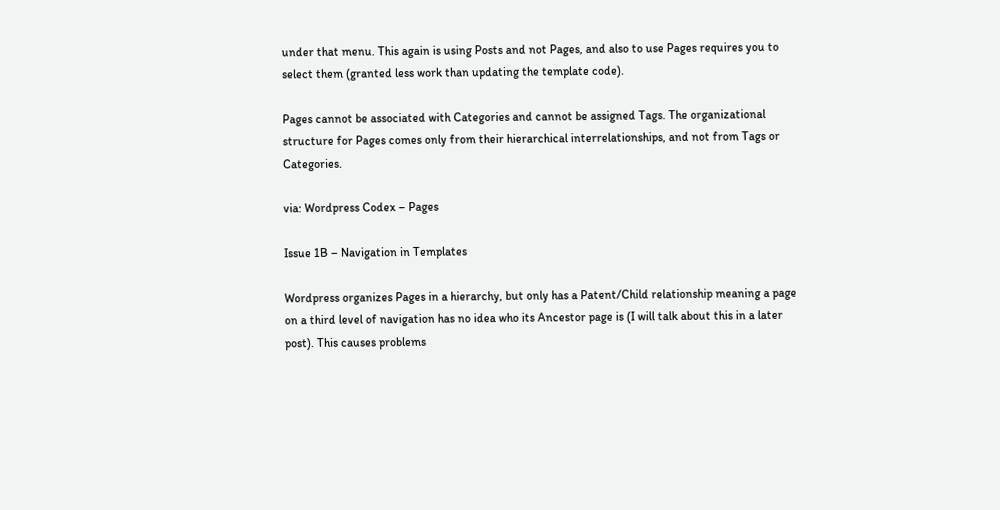under that menu. This again is using Posts and not Pages, and also to use Pages requires you to select them (granted less work than updating the template code).

Pages cannot be associated with Categories and cannot be assigned Tags. The organizational structure for Pages comes only from their hierarchical interrelationships, and not from Tags or Categories.

via: Wordpress Codex – Pages

Issue 1B – Navigation in Templates

Wordpress organizes Pages in a hierarchy, but only has a Patent/Child relationship meaning a page on a third level of navigation has no idea who its Ancestor page is (I will talk about this in a later post). This causes problems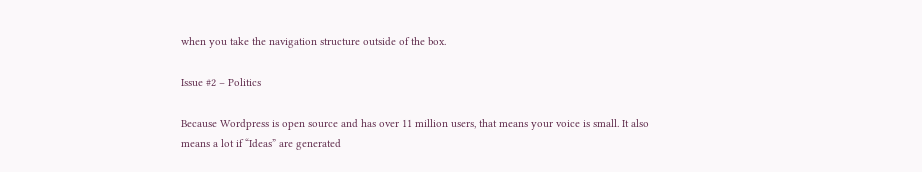when you take the navigation structure outside of the box.

Issue #2 – Politics

Because Wordpress is open source and has over 11 million users, that means your voice is small. It also means a lot if “Ideas” are generated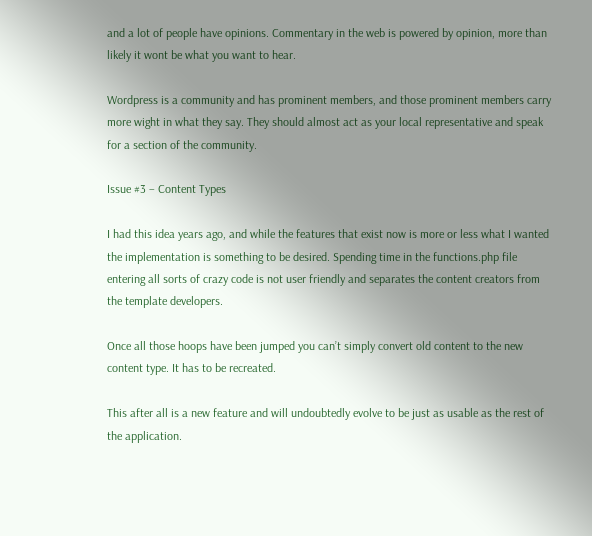and a lot of people have opinions. Commentary in the web is powered by opinion, more than likely it wont be what you want to hear.

Wordpress is a community and has prominent members, and those prominent members carry more wight in what they say. They should almost act as your local representative and speak for a section of the community.

Issue #3 – Content Types

I had this idea years ago, and while the features that exist now is more or less what I wanted the implementation is something to be desired. Spending time in the functions.php file entering all sorts of crazy code is not user friendly and separates the content creators from the template developers.

Once all those hoops have been jumped you can’t simply convert old content to the new content type. It has to be recreated.

This after all is a new feature and will undoubtedly evolve to be just as usable as the rest of the application.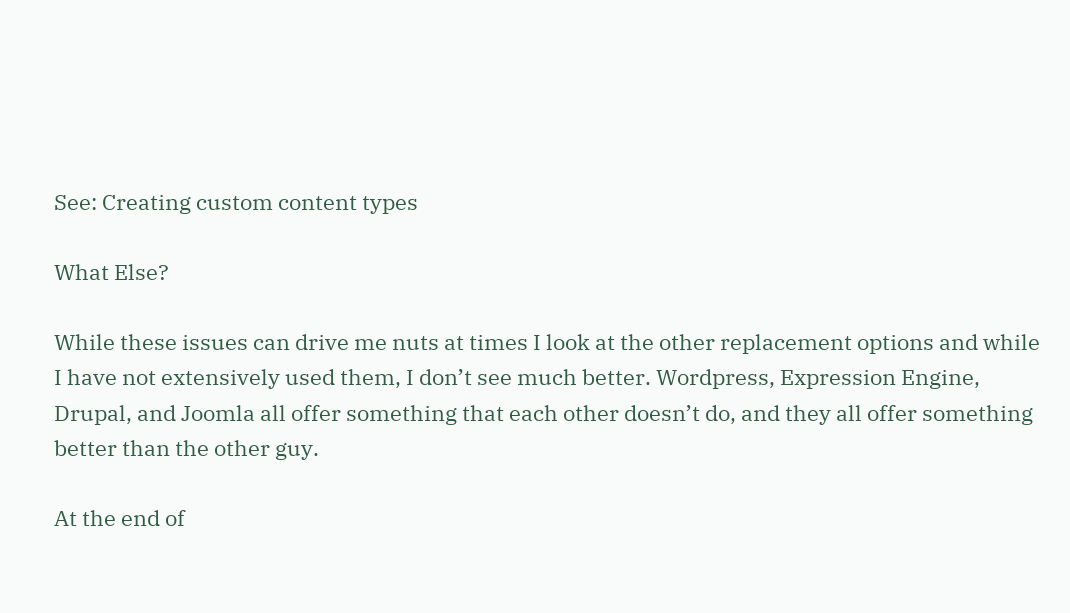See: Creating custom content types

What Else?

While these issues can drive me nuts at times I look at the other replacement options and while I have not extensively used them, I don’t see much better. Wordpress, Expression Engine, Drupal, and Joomla all offer something that each other doesn’t do, and they all offer something better than the other guy.

At the end of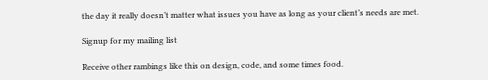the day it really doesn’t matter what issues you have as long as your client’s needs are met.

Signup for my mailing list

Receive other rambings like this on design, code, and some times food.